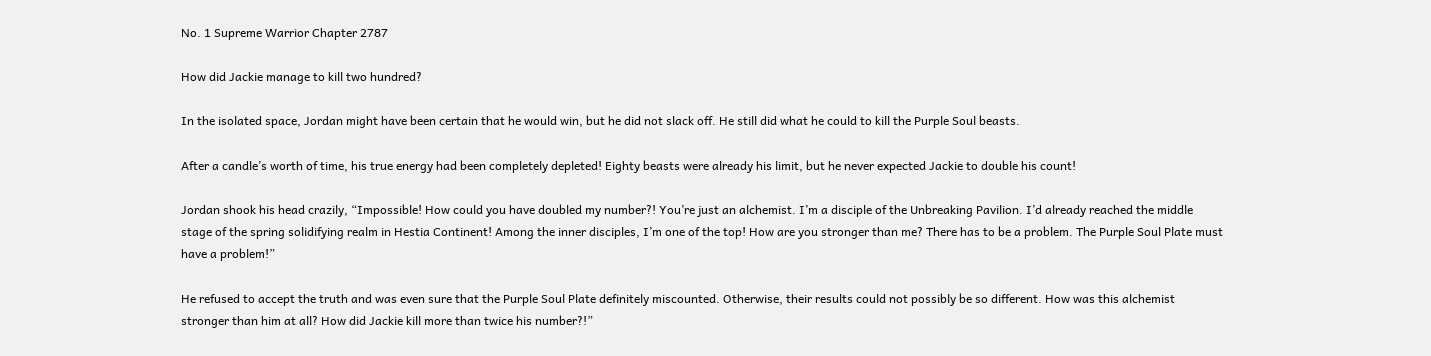No. 1 Supreme Warrior Chapter 2787

How did Jackie manage to kill two hundred?

In the isolated space, Jordan might have been certain that he would win, but he did not slack off. He still did what he could to kill the Purple Soul beasts.

After a candle’s worth of time, his true energy had been completely depleted! Eighty beasts were already his limit, but he never expected Jackie to double his count!

Jordan shook his head crazily, “Impossible! How could you have doubled my number?! You’re just an alchemist. I’m a disciple of the Unbreaking Pavilion. I’d already reached the middle stage of the spring solidifying realm in Hestia Continent! Among the inner disciples, I’m one of the top! How are you stronger than me? There has to be a problem. The Purple Soul Plate must have a problem!”

He refused to accept the truth and was even sure that the Purple Soul Plate definitely miscounted. Otherwise, their results could not possibly be so different. How was this alchemist stronger than him at all? How did Jackie kill more than twice his number?!”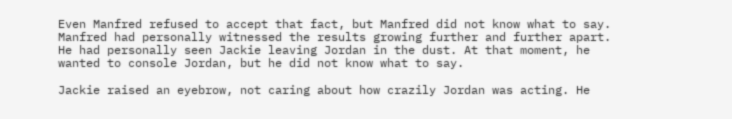Even Manfred refused to accept that fact, but Manfred did not know what to say. Manfred had personally witnessed the results growing further and further apart. He had personally seen Jackie leaving Jordan in the dust. At that moment, he wanted to console Jordan, but he did not know what to say.

Jackie raised an eyebrow, not caring about how crazily Jordan was acting. He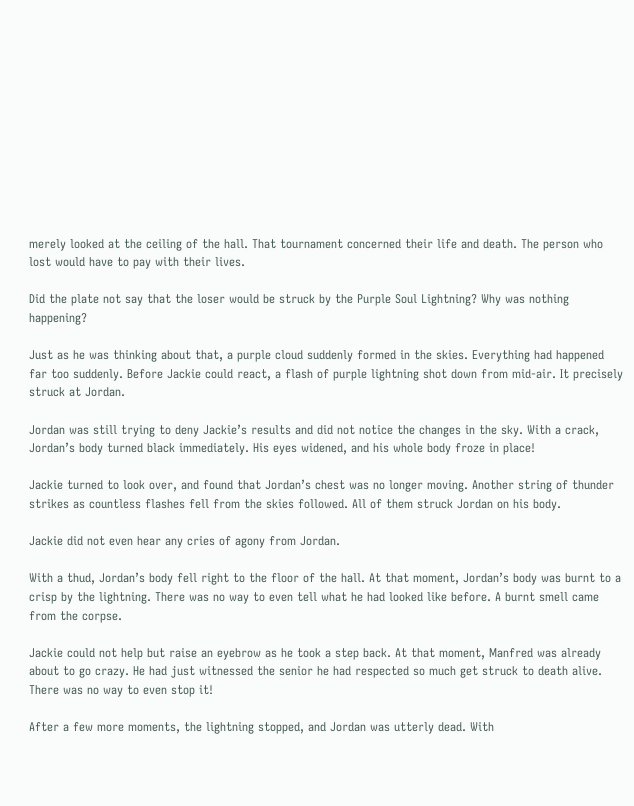merely looked at the ceiling of the hall. That tournament concerned their life and death. The person who lost would have to pay with their lives.

Did the plate not say that the loser would be struck by the Purple Soul Lightning? Why was nothing happening?

Just as he was thinking about that, a purple cloud suddenly formed in the skies. Everything had happened far too suddenly. Before Jackie could react, a flash of purple lightning shot down from mid-air. It precisely struck at Jordan.

Jordan was still trying to deny Jackie’s results and did not notice the changes in the sky. With a crack, Jordan’s body turned black immediately. His eyes widened, and his whole body froze in place!

Jackie turned to look over, and found that Jordan’s chest was no longer moving. Another string of thunder strikes as countless flashes fell from the skies followed. All of them struck Jordan on his body.

Jackie did not even hear any cries of agony from Jordan.

With a thud, Jordan’s body fell right to the floor of the hall. At that moment, Jordan’s body was burnt to a crisp by the lightning. There was no way to even tell what he had looked like before. A burnt smell came from the corpse.

Jackie could not help but raise an eyebrow as he took a step back. At that moment, Manfred was already about to go crazy. He had just witnessed the senior he had respected so much get struck to death alive. There was no way to even stop it!

After a few more moments, the lightning stopped, and Jordan was utterly dead. With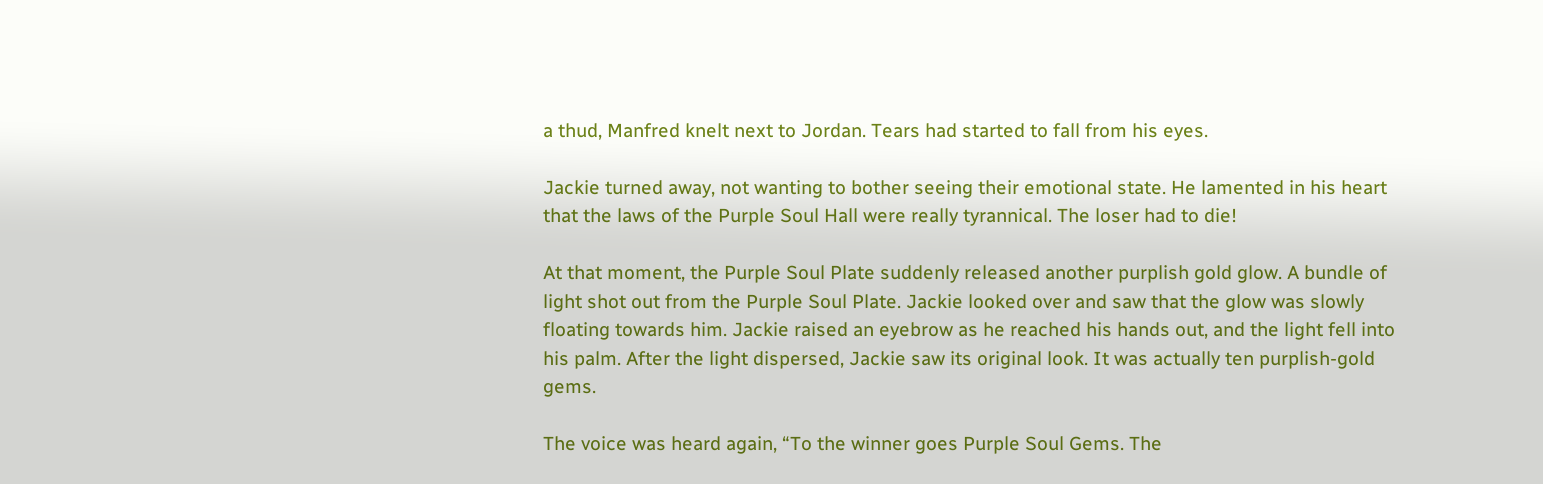a thud, Manfred knelt next to Jordan. Tears had started to fall from his eyes.

Jackie turned away, not wanting to bother seeing their emotional state. He lamented in his heart that the laws of the Purple Soul Hall were really tyrannical. The loser had to die!

At that moment, the Purple Soul Plate suddenly released another purplish gold glow. A bundle of light shot out from the Purple Soul Plate. Jackie looked over and saw that the glow was slowly floating towards him. Jackie raised an eyebrow as he reached his hands out, and the light fell into his palm. After the light dispersed, Jackie saw its original look. It was actually ten purplish-gold gems.

The voice was heard again, “To the winner goes Purple Soul Gems. The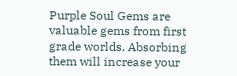Purple Soul Gems are valuable gems from first grade worlds. Absorbing them will increase your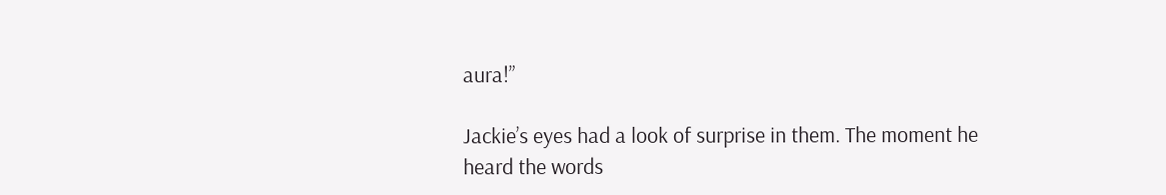aura!”

Jackie’s eyes had a look of surprise in them. The moment he heard the words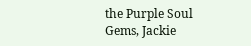the Purple Soul Gems, Jackie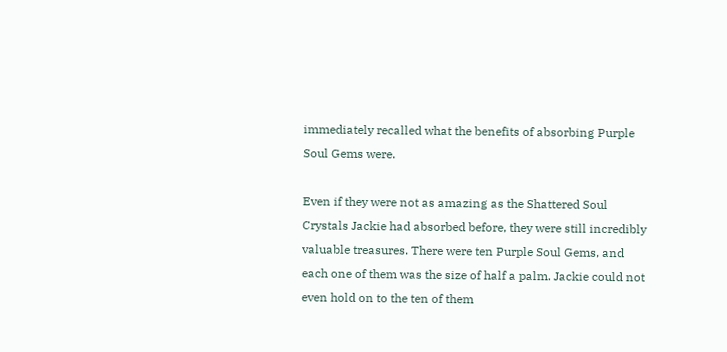immediately recalled what the benefits of absorbing Purple Soul Gems were.

Even if they were not as amazing as the Shattered Soul Crystals Jackie had absorbed before, they were still incredibly valuable treasures. There were ten Purple Soul Gems, and each one of them was the size of half a palm. Jackie could not even hold on to the ten of them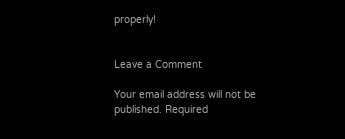properly!


Leave a Comment

Your email address will not be published. Required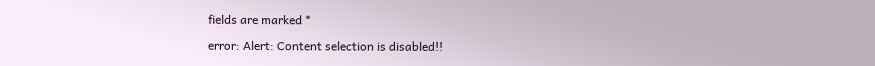fields are marked *

error: Alert: Content selection is disabled!!